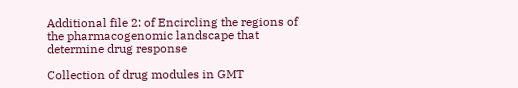Additional file 2: of Encircling the regions of the pharmacogenomic landscape that determine drug response

Collection of drug modules in GMT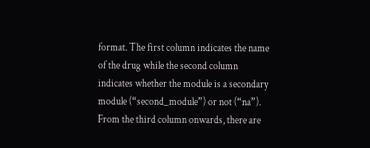format. The first column indicates the name of the drug while the second column indicates whether the module is a secondary module (“second_module”) or not (“na”). From the third column onwards, there are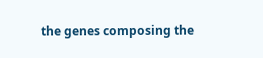the genes composing the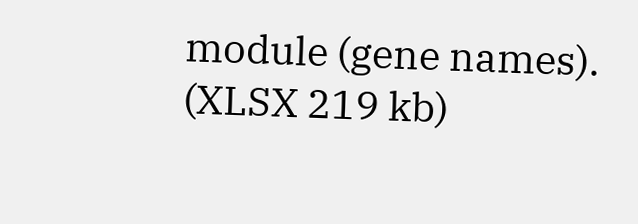module (gene names). (XLSX 219 kb)